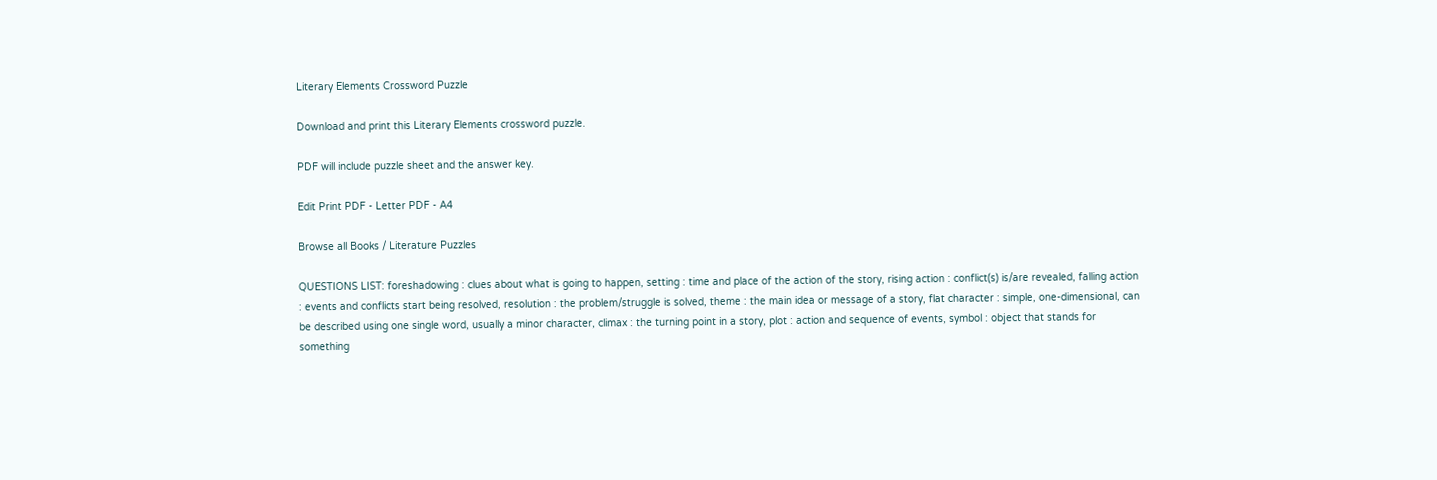Literary Elements Crossword Puzzle

Download and print this Literary Elements crossword puzzle.

PDF will include puzzle sheet and the answer key.

Edit Print PDF - Letter PDF - A4

Browse all Books / Literature Puzzles

QUESTIONS LIST: foreshadowing : clues about what is going to happen, setting : time and place of the action of the story, rising action : conflict(s) is/are revealed, falling action : events and conflicts start being resolved, resolution : the problem/struggle is solved, theme : the main idea or message of a story, flat character : simple, one-dimensional, can be described using one single word, usually a minor character, climax : the turning point in a story, plot : action and sequence of events, symbol : object that stands for something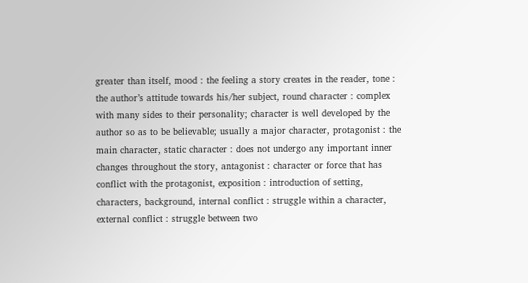greater than itself, mood : the feeling a story creates in the reader, tone : the author’s attitude towards his/her subject, round character : complex with many sides to their personality; character is well developed by the author so as to be believable; usually a major character, protagonist : the main character, static character : does not undergo any important inner changes throughout the story, antagonist : character or force that has conflict with the protagonist, exposition : introduction of setting, characters, background, internal conflict : struggle within a character, external conflict : struggle between two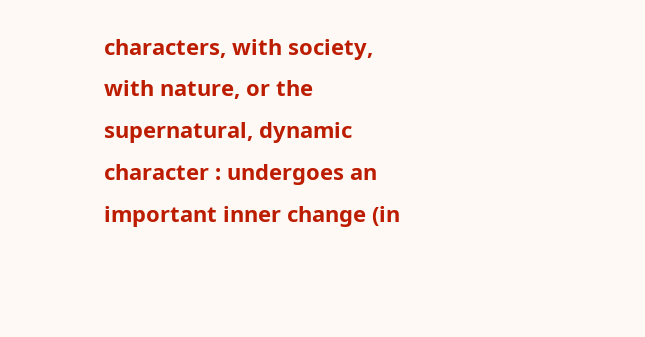characters, with society, with nature, or the supernatural, dynamic character : undergoes an important inner change (in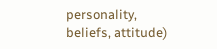personality, beliefs, attitude)